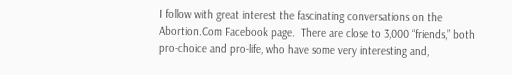I follow with great interest the fascinating conversations on the Abortion.Com Facebook page.  There are close to 3,000 “friends,” both pro-choice and pro-life, who have some very interesting and,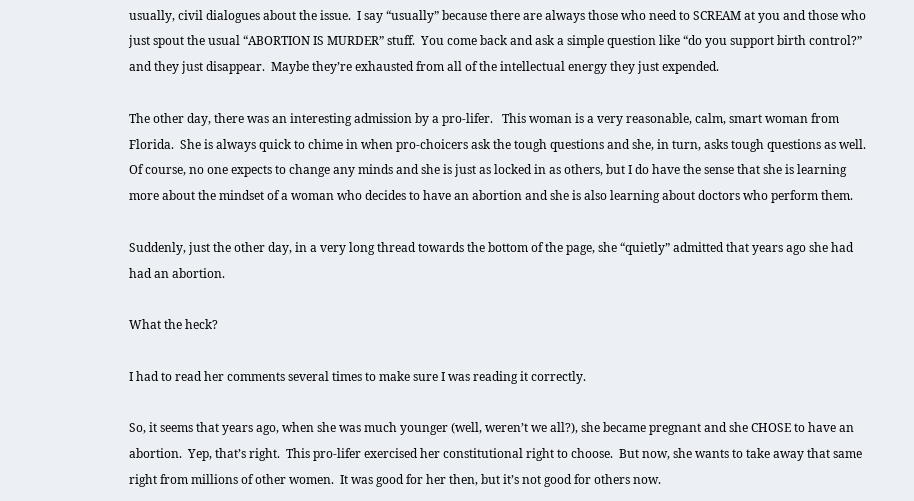usually, civil dialogues about the issue.  I say “usually” because there are always those who need to SCREAM at you and those who just spout the usual “ABORTION IS MURDER” stuff.  You come back and ask a simple question like “do you support birth control?” and they just disappear.  Maybe they’re exhausted from all of the intellectual energy they just expended.

The other day, there was an interesting admission by a pro-lifer.   This woman is a very reasonable, calm, smart woman from Florida.  She is always quick to chime in when pro-choicers ask the tough questions and she, in turn, asks tough questions as well.  Of course, no one expects to change any minds and she is just as locked in as others, but I do have the sense that she is learning more about the mindset of a woman who decides to have an abortion and she is also learning about doctors who perform them.

Suddenly, just the other day, in a very long thread towards the bottom of the page, she “quietly” admitted that years ago she had had an abortion.

What the heck?

I had to read her comments several times to make sure I was reading it correctly.

So, it seems that years ago, when she was much younger (well, weren’t we all?), she became pregnant and she CHOSE to have an abortion.  Yep, that’s right.  This pro-lifer exercised her constitutional right to choose.  But now, she wants to take away that same right from millions of other women.  It was good for her then, but it’s not good for others now.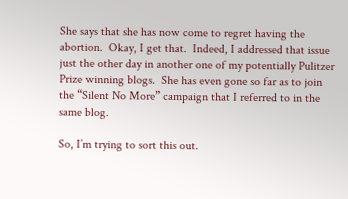She says that she has now come to regret having the abortion.  Okay, I get that.  Indeed, I addressed that issue just the other day in another one of my potentially Pulitzer Prize winning blogs.  She has even gone so far as to join the “Silent No More” campaign that I referred to in the same blog.

So, I’m trying to sort this out.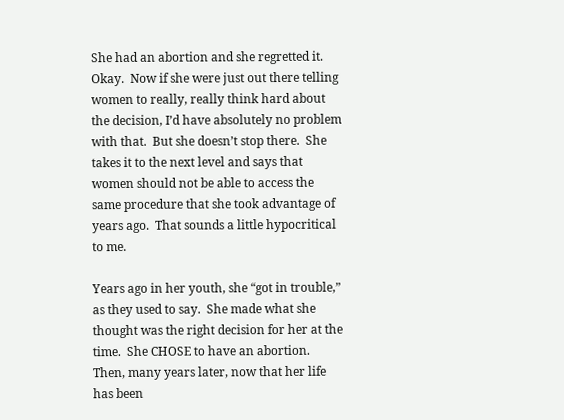She had an abortion and she regretted it.  Okay.  Now if she were just out there telling women to really, really think hard about the decision, I’d have absolutely no problem with that.  But she doesn’t stop there.  She takes it to the next level and says that women should not be able to access the same procedure that she took advantage of years ago.  That sounds a little hypocritical to me.

Years ago in her youth, she “got in trouble,” as they used to say.  She made what she thought was the right decision for her at the time.  She CHOSE to have an abortion.   Then, many years later, now that her life has been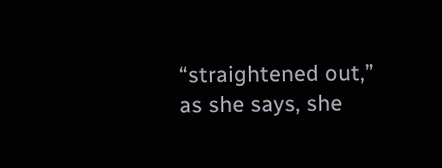“straightened out,” as she says, she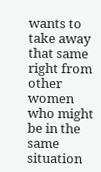wants to take away that same right from other women who might be in the same situation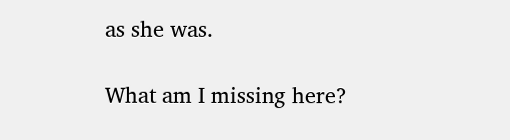as she was.

What am I missing here?